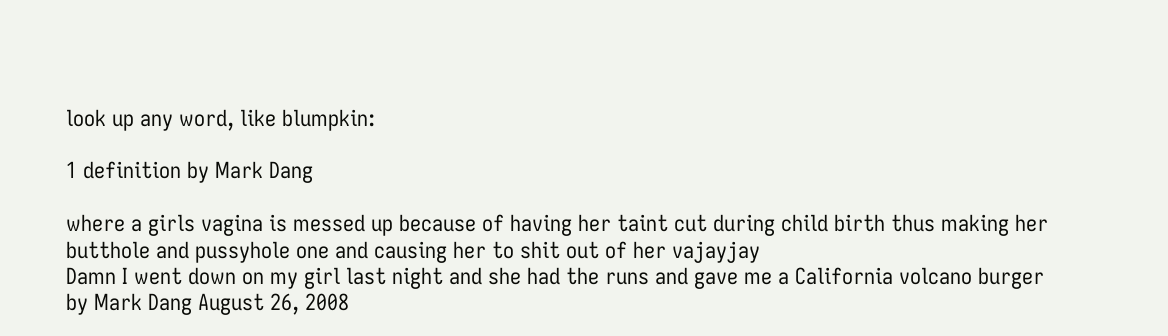look up any word, like blumpkin:

1 definition by Mark Dang

where a girls vagina is messed up because of having her taint cut during child birth thus making her butthole and pussyhole one and causing her to shit out of her vajayjay
Damn I went down on my girl last night and she had the runs and gave me a California volcano burger
by Mark Dang August 26, 2008